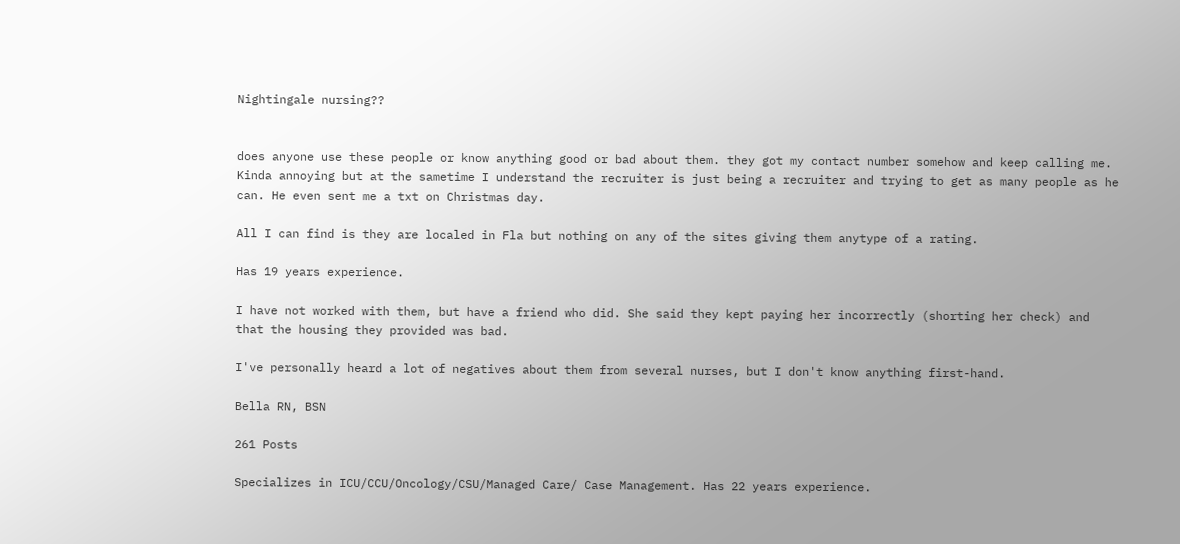Nightingale nursing??


does anyone use these people or know anything good or bad about them. they got my contact number somehow and keep calling me. Kinda annoying but at the sametime I understand the recruiter is just being a recruiter and trying to get as many people as he can. He even sent me a txt on Christmas day.

All I can find is they are localed in Fla but nothing on any of the sites giving them anytype of a rating.

Has 19 years experience.

I have not worked with them, but have a friend who did. She said they kept paying her incorrectly (shorting her check) and that the housing they provided was bad.

I've personally heard a lot of negatives about them from several nurses, but I don't know anything first-hand.

Bella RN, BSN

261 Posts

Specializes in ICU/CCU/Oncology/CSU/Managed Care/ Case Management. Has 22 years experience.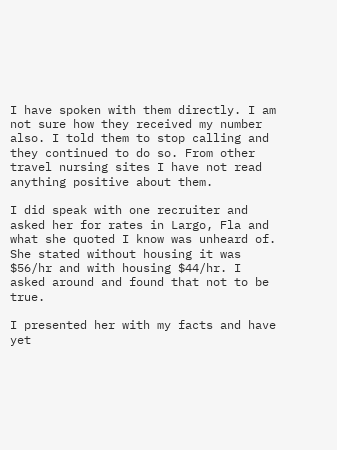I have spoken with them directly. I am not sure how they received my number also. I told them to stop calling and they continued to do so. From other travel nursing sites I have not read anything positive about them.

I did speak with one recruiter and asked her for rates in Largo, Fla and what she quoted I know was unheard of. She stated without housing it was $56/hr and with housing $44/hr. I asked around and found that not to be true.

I presented her with my facts and have yet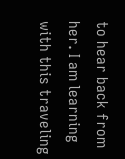to hear back from her. I am learning with this traveling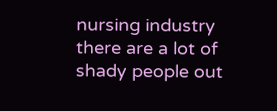nursing industry there are a lot of shady people out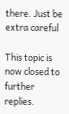there. Just be extra careful

This topic is now closed to further replies.